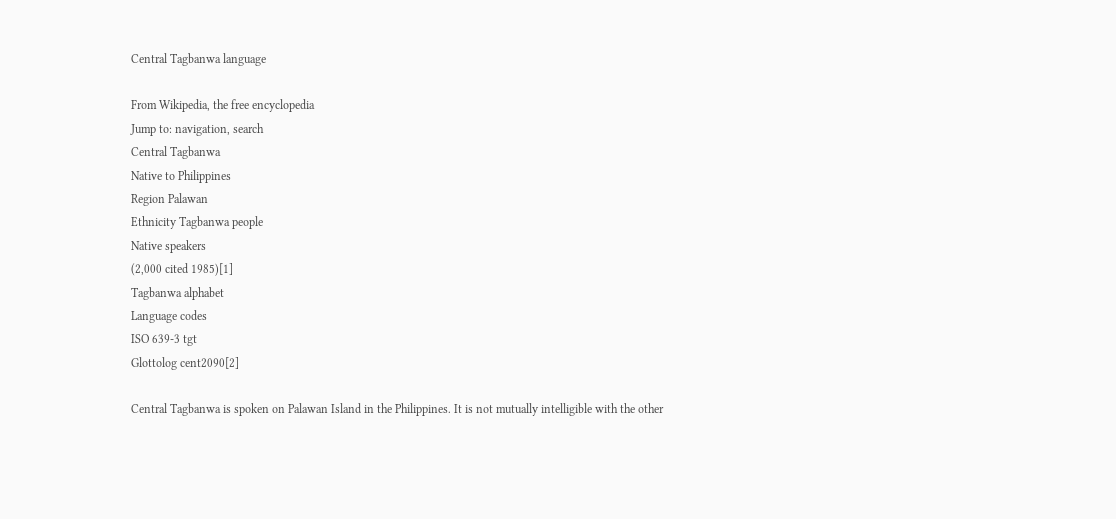Central Tagbanwa language

From Wikipedia, the free encyclopedia
Jump to: navigation, search
Central Tagbanwa
Native to Philippines
Region Palawan
Ethnicity Tagbanwa people
Native speakers
(2,000 cited 1985)[1]
Tagbanwa alphabet
Language codes
ISO 639-3 tgt
Glottolog cent2090[2]

Central Tagbanwa is spoken on Palawan Island in the Philippines. It is not mutually intelligible with the other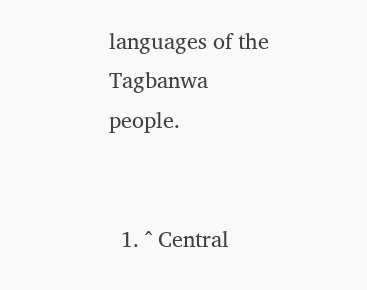languages of the Tagbanwa people.


  1. ^ Central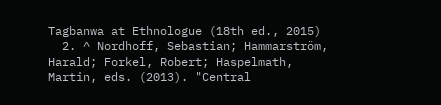Tagbanwa at Ethnologue (18th ed., 2015)
  2. ^ Nordhoff, Sebastian; Hammarström, Harald; Forkel, Robert; Haspelmath, Martin, eds. (2013). "Central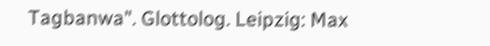Tagbanwa". Glottolog. Leipzig: Max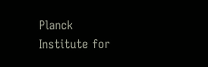Planck Institute for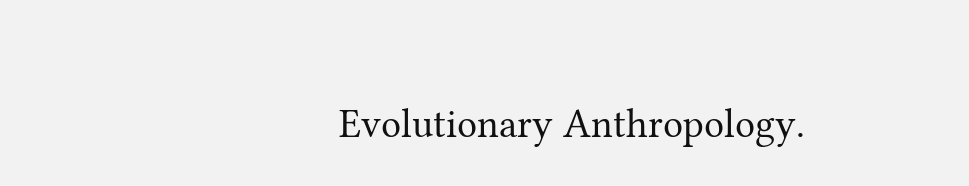Evolutionary Anthropology.